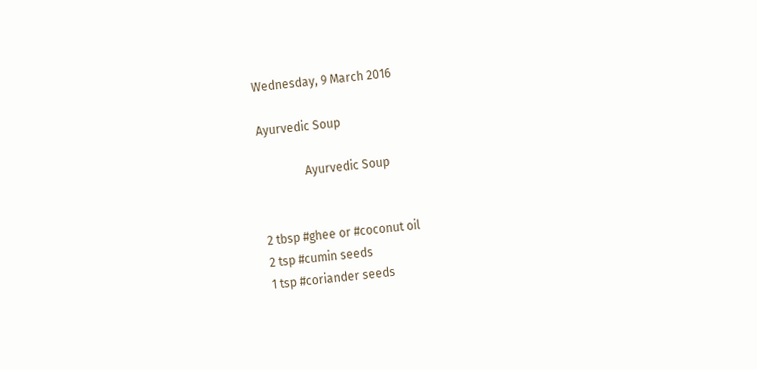Wednesday, 9 March 2016

Ayurvedic Soup

               Ayurvedic Soup


2 tbsp #ghee or #coconut oil
2 tsp #cumin seeds
1 tsp #coriander seeds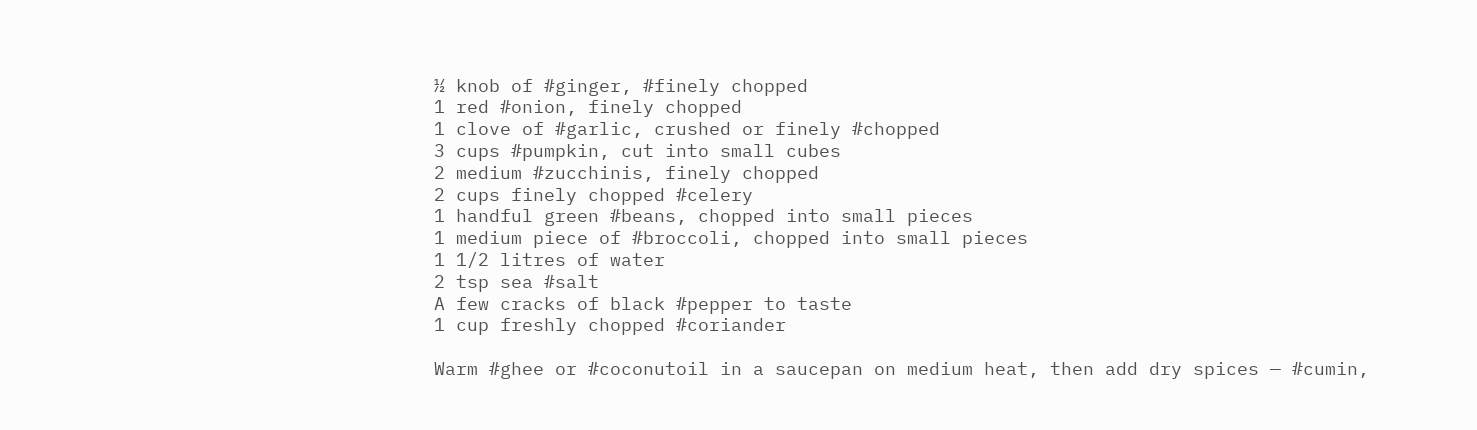½ knob of #ginger, #finely chopped
1 red #onion, finely chopped
1 clove of #garlic, crushed or finely #chopped
3 cups #pumpkin, cut into small cubes
2 medium #zucchinis, finely chopped
2 cups finely chopped #celery
1 handful green #beans, chopped into small pieces
1 medium piece of #broccoli, chopped into small pieces
1 1/2 litres of water
2 tsp sea #salt
A few cracks of black #pepper to taste
1 cup freshly chopped #coriander

Warm #ghee or #coconutoil in a saucepan on medium heat, then add dry spices — #cumin,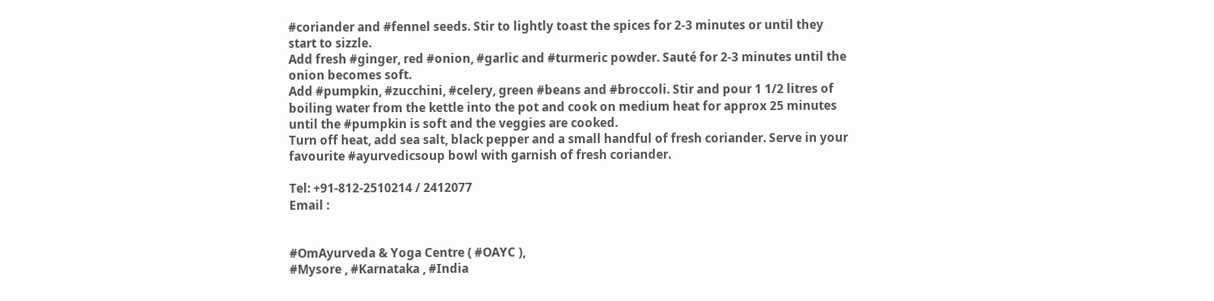#coriander and #fennel seeds. Stir to lightly toast the spices for 2-3 minutes or until they start to sizzle.
Add fresh #ginger, red #onion, #garlic and #turmeric powder. Sauté for 2-3 minutes until the onion becomes soft.
Add #pumpkin, #zucchini, #celery, green #beans and #broccoli. Stir and pour 1 1/2 litres of boiling water from the kettle into the pot and cook on medium heat for approx 25 minutes until the #pumpkin is soft and the veggies are cooked.
Turn off heat, add sea salt, black pepper and a small handful of fresh coriander. Serve in your favourite #ayurvedicsoup bowl with garnish of fresh coriander.

Tel: +91-812-2510214 / 2412077
Email :


#OmAyurveda & Yoga Centre ( #OAYC ),
#Mysore , #Karnataka , #India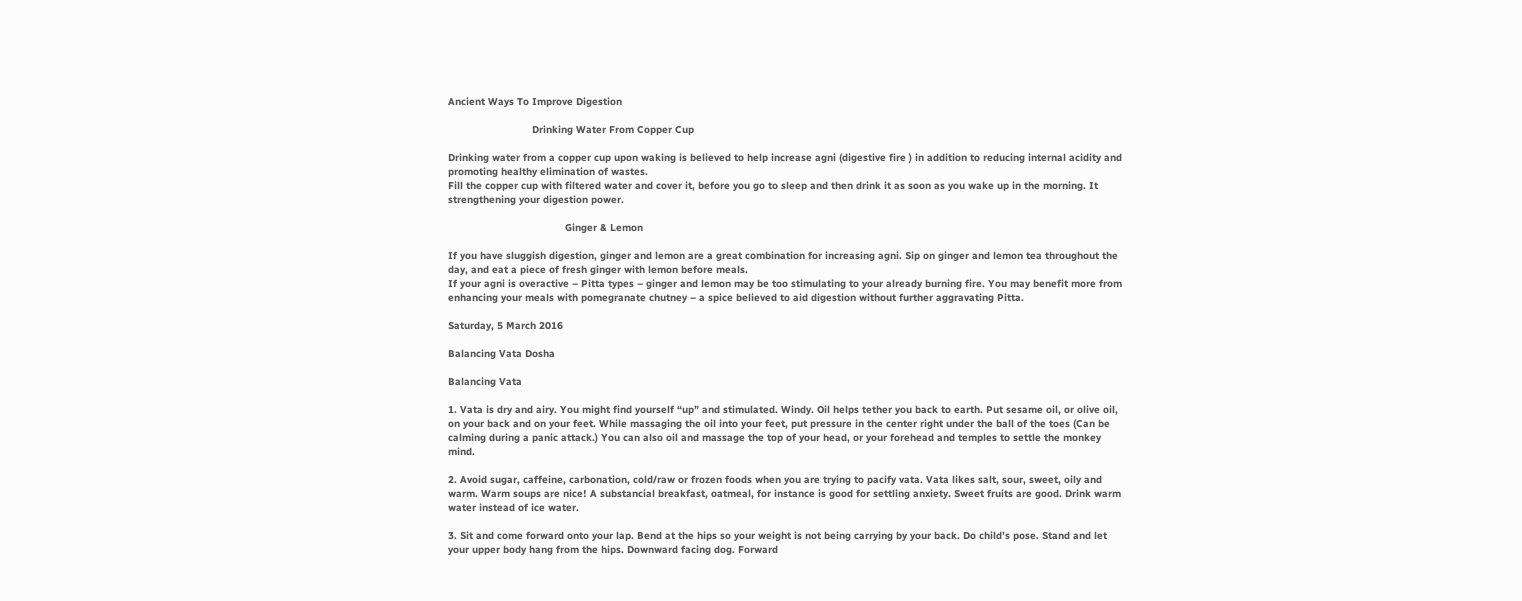Ancient Ways To Improve Digestion

                            Drinking Water From Copper Cup

Drinking water from a copper cup upon waking is believed to help increase agni (digestive fire ) in addition to reducing internal acidity and promoting healthy elimination of wastes.
Fill the copper cup with filtered water and cover it, before you go to sleep and then drink it as soon as you wake up in the morning. It strengthening your digestion power.

                                       Ginger & Lemon

If you have sluggish digestion, ginger and lemon are a great combination for increasing agni. Sip on ginger and lemon tea throughout the day, and eat a piece of fresh ginger with lemon before meals.
If your agni is overactive – Pitta types – ginger and lemon may be too stimulating to your already burning fire. You may benefit more from enhancing your meals with pomegranate chutney – a spice believed to aid digestion without further aggravating Pitta.

Saturday, 5 March 2016

Balancing Vata Dosha

Balancing Vata

1. Vata is dry and airy. You might find yourself “up” and stimulated. Windy. Oil helps tether you back to earth. Put sesame oil, or olive oil, on your back and on your feet. While massaging the oil into your feet, put pressure in the center right under the ball of the toes (Can be calming during a panic attack.) You can also oil and massage the top of your head, or your forehead and temples to settle the monkey mind.

2. Avoid sugar, caffeine, carbonation, cold/raw or frozen foods when you are trying to pacify vata. Vata likes salt, sour, sweet, oily and warm. Warm soups are nice! A substancial breakfast, oatmeal, for instance is good for settling anxiety. Sweet fruits are good. Drink warm water instead of ice water.

3. Sit and come forward onto your lap. Bend at the hips so your weight is not being carrying by your back. Do child’s pose. Stand and let your upper body hang from the hips. Downward facing dog. Forward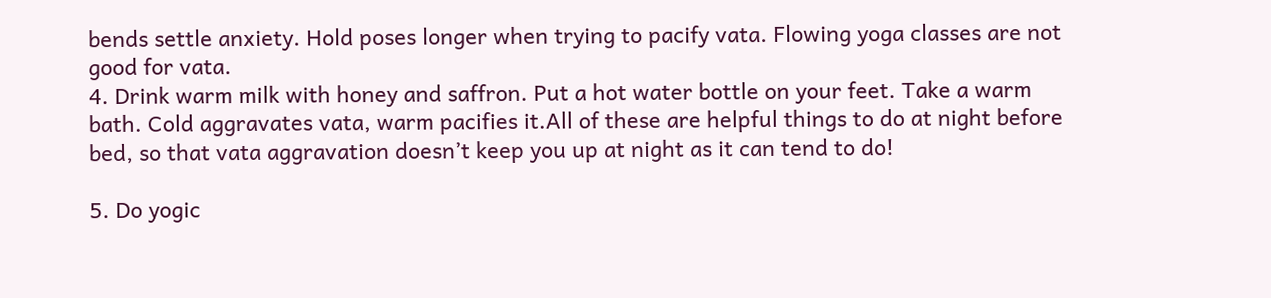bends settle anxiety. Hold poses longer when trying to pacify vata. Flowing yoga classes are not good for vata.
4. Drink warm milk with honey and saffron. Put a hot water bottle on your feet. Take a warm bath. Cold aggravates vata, warm pacifies it.All of these are helpful things to do at night before bed, so that vata aggravation doesn’t keep you up at night as it can tend to do!

5. Do yogic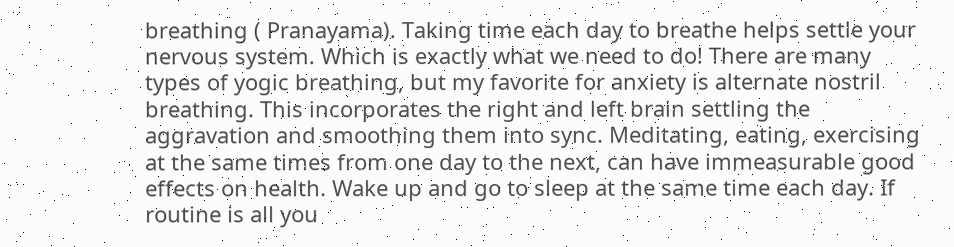breathing ( Pranayama). Taking time each day to breathe helps settle your nervous system. Which is exactly what we need to do! There are many types of yogic breathing, but my favorite for anxiety is alternate nostril breathing. This incorporates the right and left brain settling the aggravation and smoothing them into sync. Meditating, eating, exercising at the same times from one day to the next, can have immeasurable good effects on health. Wake up and go to sleep at the same time each day. If routine is all you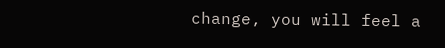change, you will feel a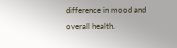difference in mood and overall health.